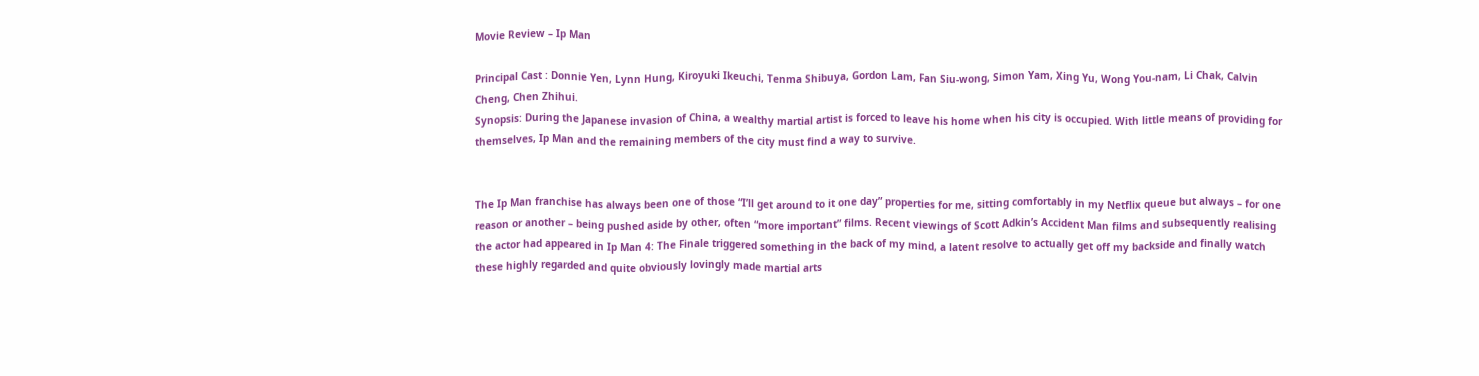Movie Review – Ip Man

Principal Cast : Donnie Yen, Lynn Hung, Kiroyuki Ikeuchi, Tenma Shibuya, Gordon Lam, Fan Siu-wong, Simon Yam, Xing Yu, Wong You-nam, Li Chak, Calvin Cheng, Chen Zhihui.
Synopsis: During the Japanese invasion of China, a wealthy martial artist is forced to leave his home when his city is occupied. With little means of providing for themselves, Ip Man and the remaining members of the city must find a way to survive.


The Ip Man franchise has always been one of those “I’ll get around to it one day” properties for me, sitting comfortably in my Netflix queue but always – for one reason or another – being pushed aside by other, often “more important” films. Recent viewings of Scott Adkin’s Accident Man films and subsequently realising the actor had appeared in Ip Man 4: The Finale triggered something in the back of my mind, a latent resolve to actually get off my backside and finally watch these highly regarded and quite obviously lovingly made martial arts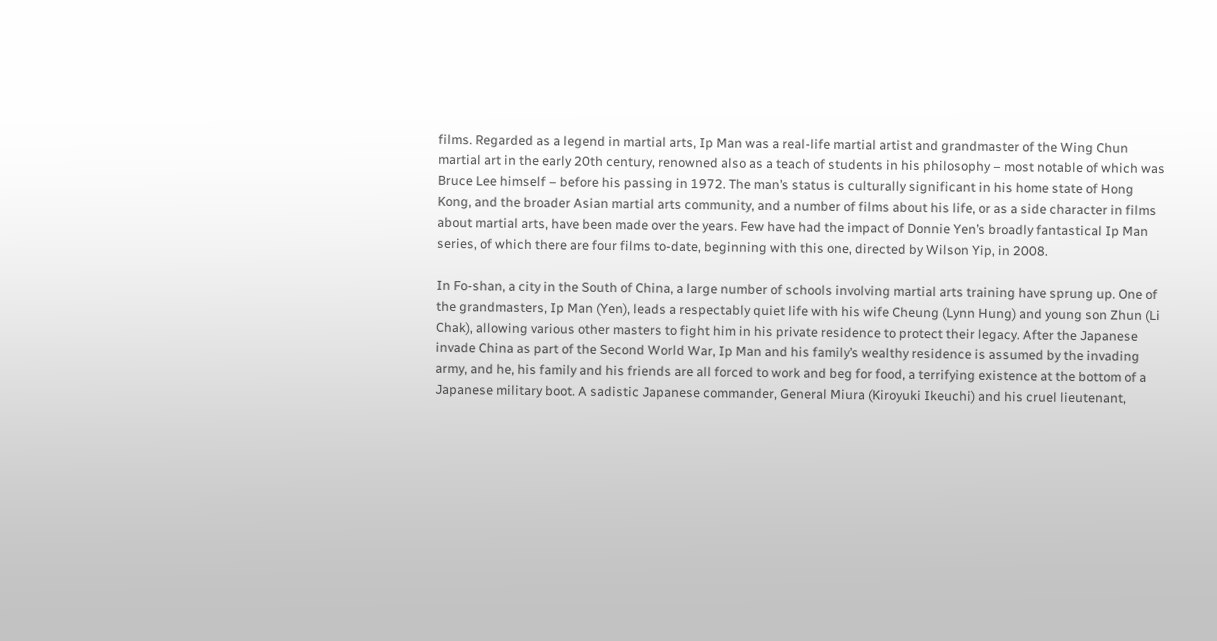films. Regarded as a legend in martial arts, Ip Man was a real-life martial artist and grandmaster of the Wing Chun martial art in the early 20th century, renowned also as a teach of students in his philosophy – most notable of which was Bruce Lee himself – before his passing in 1972. The man’s status is culturally significant in his home state of Hong Kong, and the broader Asian martial arts community, and a number of films about his life, or as a side character in films about martial arts, have been made over the years. Few have had the impact of Donnie Yen’s broadly fantastical Ip Man series, of which there are four films to-date, beginning with this one, directed by Wilson Yip, in 2008.

In Fo-shan, a city in the South of China, a large number of schools involving martial arts training have sprung up. One of the grandmasters, Ip Man (Yen), leads a respectably quiet life with his wife Cheung (Lynn Hung) and young son Zhun (Li Chak), allowing various other masters to fight him in his private residence to protect their legacy. After the Japanese invade China as part of the Second World War, Ip Man and his family’s wealthy residence is assumed by the invading army, and he, his family and his friends are all forced to work and beg for food, a terrifying existence at the bottom of a Japanese military boot. A sadistic Japanese commander, General Miura (Kiroyuki Ikeuchi) and his cruel lieutenant,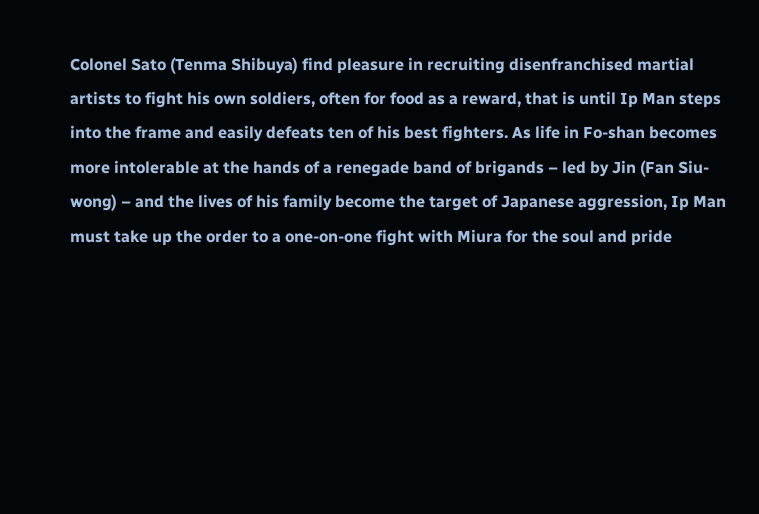Colonel Sato (Tenma Shibuya) find pleasure in recruiting disenfranchised martial artists to fight his own soldiers, often for food as a reward, that is until Ip Man steps into the frame and easily defeats ten of his best fighters. As life in Fo-shan becomes more intolerable at the hands of a renegade band of brigands – led by Jin (Fan Siu-wong) – and the lives of his family become the target of Japanese aggression, Ip Man must take up the order to a one-on-one fight with Miura for the soul and pride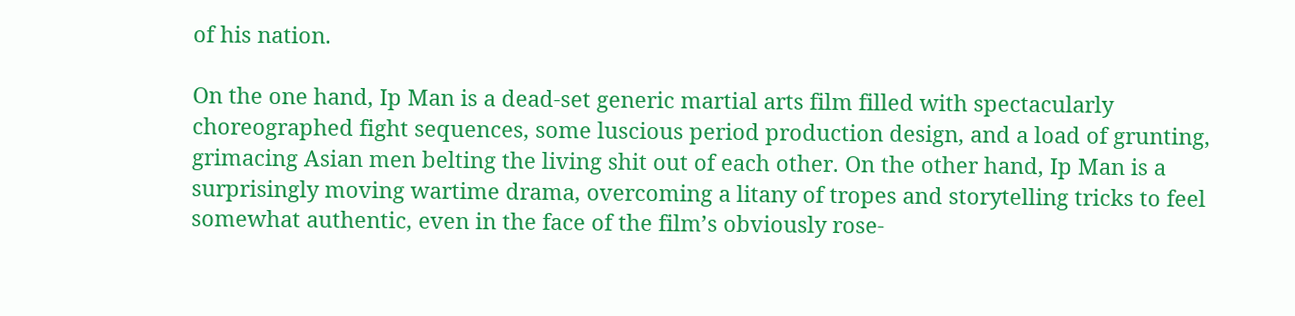of his nation.

On the one hand, Ip Man is a dead-set generic martial arts film filled with spectacularly choreographed fight sequences, some luscious period production design, and a load of grunting, grimacing Asian men belting the living shit out of each other. On the other hand, Ip Man is a surprisingly moving wartime drama, overcoming a litany of tropes and storytelling tricks to feel somewhat authentic, even in the face of the film’s obviously rose-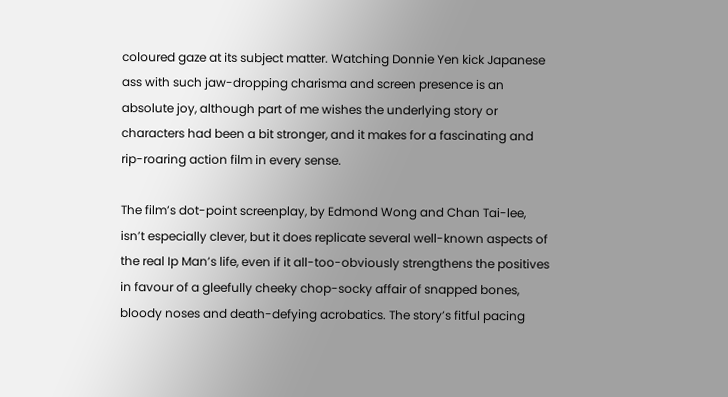coloured gaze at its subject matter. Watching Donnie Yen kick Japanese ass with such jaw-dropping charisma and screen presence is an absolute joy, although part of me wishes the underlying story or characters had been a bit stronger, and it makes for a fascinating and rip-roaring action film in every sense.

The film’s dot-point screenplay, by Edmond Wong and Chan Tai-lee, isn’t especially clever, but it does replicate several well-known aspects of the real Ip Man’s life, even if it all-too-obviously strengthens the positives in favour of a gleefully cheeky chop-socky affair of snapped bones, bloody noses and death-defying acrobatics. The story’s fitful pacing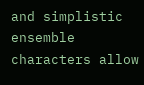and simplistic ensemble characters allow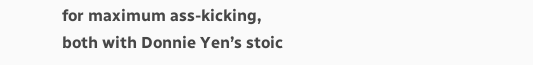for maximum ass-kicking, both with Donnie Yen’s stoic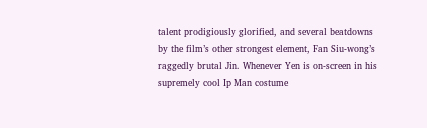talent prodigiously glorified, and several beatdowns by the film’s other strongest element, Fan Siu-wong’s raggedly brutal Jin. Whenever Yen is on-screen in his supremely cool Ip Man costume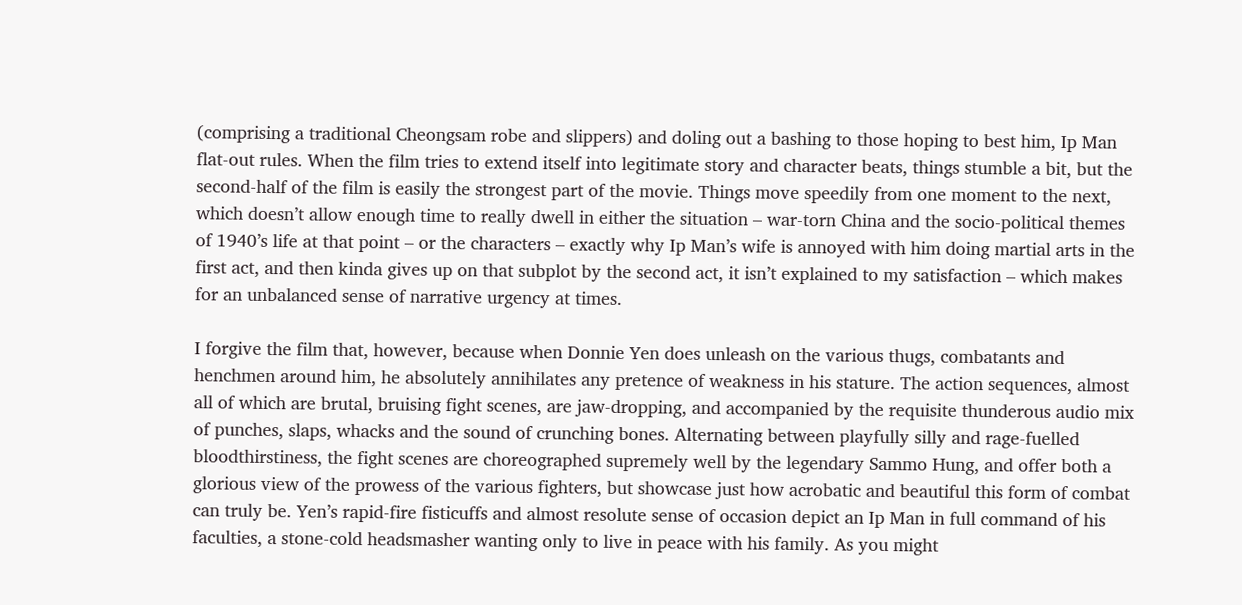(comprising a traditional Cheongsam robe and slippers) and doling out a bashing to those hoping to best him, Ip Man flat-out rules. When the film tries to extend itself into legitimate story and character beats, things stumble a bit, but the second-half of the film is easily the strongest part of the movie. Things move speedily from one moment to the next, which doesn’t allow enough time to really dwell in either the situation – war-torn China and the socio-political themes of 1940’s life at that point – or the characters – exactly why Ip Man’s wife is annoyed with him doing martial arts in the first act, and then kinda gives up on that subplot by the second act, it isn’t explained to my satisfaction – which makes for an unbalanced sense of narrative urgency at times.

I forgive the film that, however, because when Donnie Yen does unleash on the various thugs, combatants and henchmen around him, he absolutely annihilates any pretence of weakness in his stature. The action sequences, almost all of which are brutal, bruising fight scenes, are jaw-dropping, and accompanied by the requisite thunderous audio mix of punches, slaps, whacks and the sound of crunching bones. Alternating between playfully silly and rage-fuelled bloodthirstiness, the fight scenes are choreographed supremely well by the legendary Sammo Hung, and offer both a glorious view of the prowess of the various fighters, but showcase just how acrobatic and beautiful this form of combat can truly be. Yen’s rapid-fire fisticuffs and almost resolute sense of occasion depict an Ip Man in full command of his faculties, a stone-cold headsmasher wanting only to live in peace with his family. As you might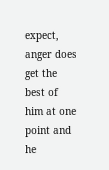expect, anger does get the best of him at one point and he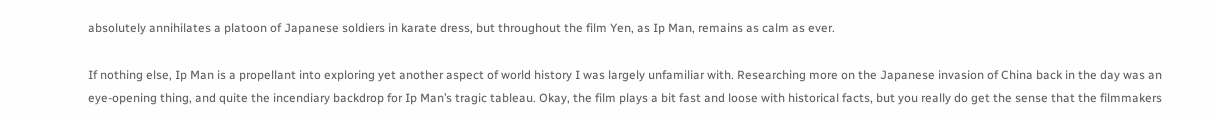absolutely annihilates a platoon of Japanese soldiers in karate dress, but throughout the film Yen, as Ip Man, remains as calm as ever.

If nothing else, Ip Man is a propellant into exploring yet another aspect of world history I was largely unfamiliar with. Researching more on the Japanese invasion of China back in the day was an eye-opening thing, and quite the incendiary backdrop for Ip Man’s tragic tableau. Okay, the film plays a bit fast and loose with historical facts, but you really do get the sense that the filmmakers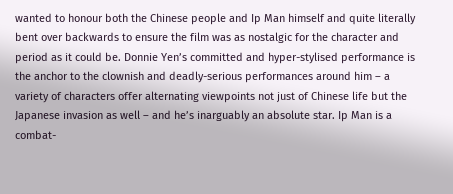wanted to honour both the Chinese people and Ip Man himself and quite literally bent over backwards to ensure the film was as nostalgic for the character and period as it could be. Donnie Yen’s committed and hyper-stylised performance is the anchor to the clownish and deadly-serious performances around him – a variety of characters offer alternating viewpoints not just of Chinese life but the Japanese invasion as well – and he’s inarguably an absolute star. Ip Man is a combat-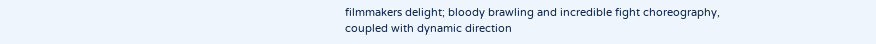filmmakers delight; bloody brawling and incredible fight choreography, coupled with dynamic direction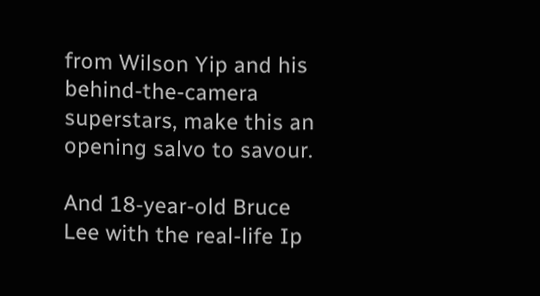from Wilson Yip and his behind-the-camera superstars, make this an opening salvo to savour.

And 18-year-old Bruce Lee with the real-life Ip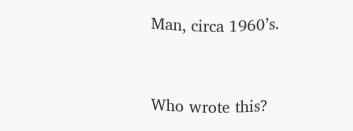Man, circa 1960’s.


Who wrote this?